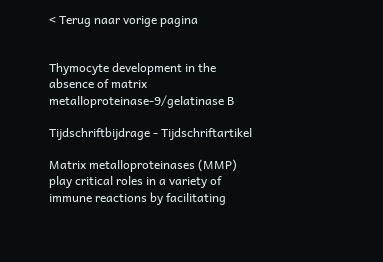< Terug naar vorige pagina


Thymocyte development in the absence of matrix metalloproteinase-9/gelatinase B

Tijdschriftbijdrage - Tijdschriftartikel

Matrix metalloproteinases (MMP) play critical roles in a variety of immune reactions by facilitating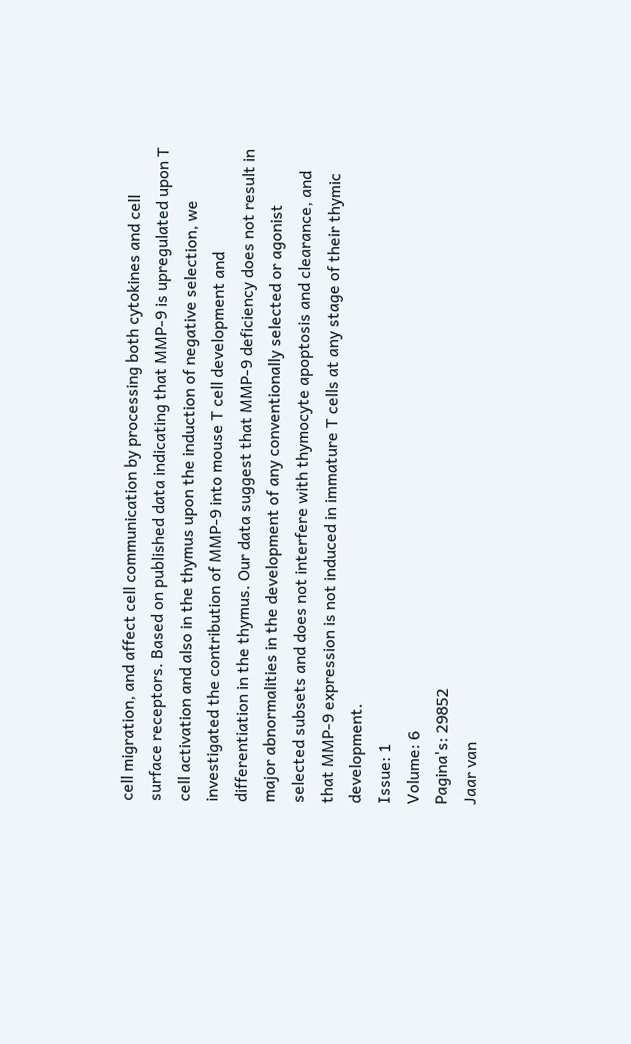cell migration, and affect cell communication by processing both cytokines and cell surface receptors. Based on published data indicating that MMP-9 is upregulated upon T cell activation and also in the thymus upon the induction of negative selection, we investigated the contribution of MMP-9 into mouse T cell development and differentiation in the thymus. Our data suggest that MMP-9 deficiency does not result in major abnormalities in the development of any conventionally selected or agonist selected subsets and does not interfere with thymocyte apoptosis and clearance, and that MMP-9 expression is not induced in immature T cells at any stage of their thymic development.
Issue: 1
Volume: 6
Pagina's: 29852
Jaar van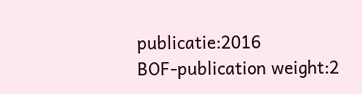publicatie:2016
BOF-publication weight:2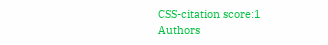CSS-citation score:1
Authors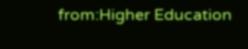from:Higher Education